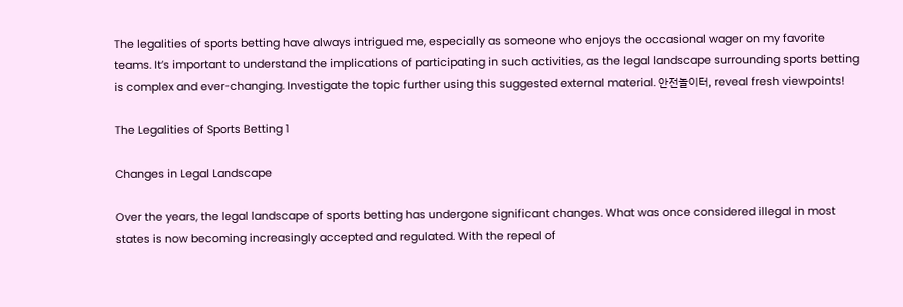The legalities of sports betting have always intrigued me, especially as someone who enjoys the occasional wager on my favorite teams. It’s important to understand the implications of participating in such activities, as the legal landscape surrounding sports betting is complex and ever-changing. Investigate the topic further using this suggested external material. 안전놀이터, reveal fresh viewpoints!

The Legalities of Sports Betting 1

Changes in Legal Landscape

Over the years, the legal landscape of sports betting has undergone significant changes. What was once considered illegal in most states is now becoming increasingly accepted and regulated. With the repeal of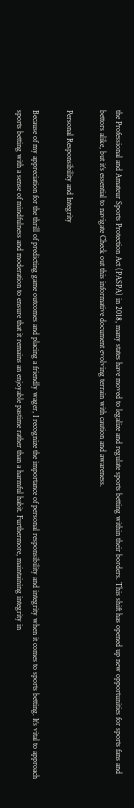the Professional and Amateur Sports Protection Act (PASPA) in 2018, many states have moved to legalize and regulate sports betting within their borders. This shift has opened up new opportunities for sports fans and bettors alike, but it’s essential to navigate Check out this informative document evolving terrain with caution and awareness.

Personal Responsibility and Integrity

Because of my appreciation for the thrill of predicting game outcomes and placing a friendly wager, I recognize the importance of personal responsibility and integrity when it comes to sports betting. It’s vital to approach sports betting with a sense of mindfulness and moderation to ensure that it remains an enjoyable pastime rather than a harmful habit. Furthermore, maintaining integrity in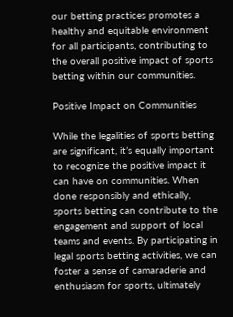our betting practices promotes a healthy and equitable environment for all participants, contributing to the overall positive impact of sports betting within our communities.

Positive Impact on Communities

While the legalities of sports betting are significant, it’s equally important to recognize the positive impact it can have on communities. When done responsibly and ethically, sports betting can contribute to the engagement and support of local teams and events. By participating in legal sports betting activities, we can foster a sense of camaraderie and enthusiasm for sports, ultimately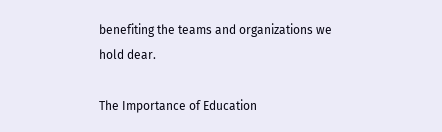benefiting the teams and organizations we hold dear.

The Importance of Education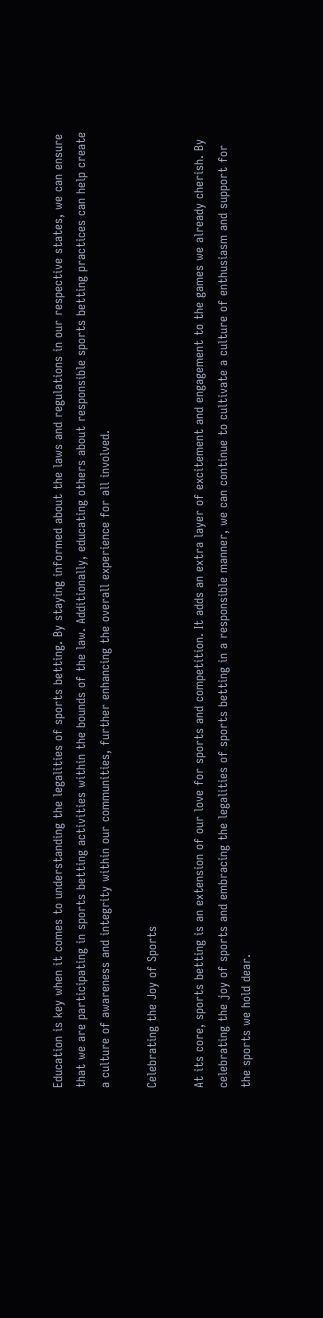Education is key when it comes to understanding the legalities of sports betting. By staying informed about the laws and regulations in our respective states, we can ensure that we are participating in sports betting activities within the bounds of the law. Additionally, educating others about responsible sports betting practices can help create a culture of awareness and integrity within our communities, further enhancing the overall experience for all involved.

Celebrating the Joy of Sports

At its core, sports betting is an extension of our love for sports and competition. It adds an extra layer of excitement and engagement to the games we already cherish. By celebrating the joy of sports and embracing the legalities of sports betting in a responsible manner, we can continue to cultivate a culture of enthusiasm and support for the sports we hold dear.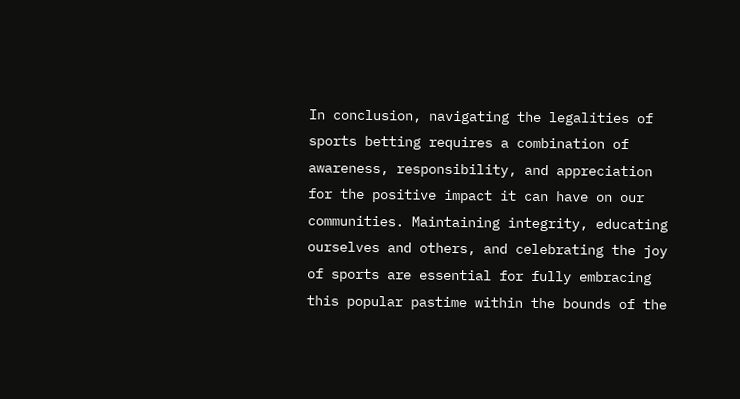In conclusion, navigating the legalities of sports betting requires a combination of awareness, responsibility, and appreciation for the positive impact it can have on our communities. Maintaining integrity, educating ourselves and others, and celebrating the joy of sports are essential for fully embracing this popular pastime within the bounds of the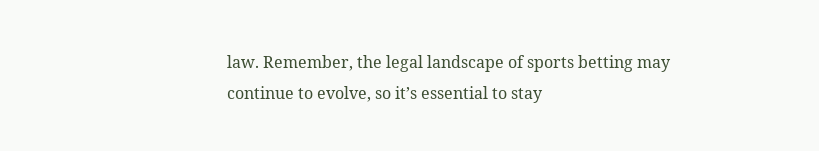law. Remember, the legal landscape of sports betting may continue to evolve, so it’s essential to stay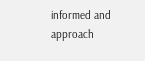informed and approach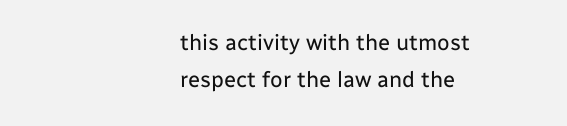this activity with the utmost respect for the law and the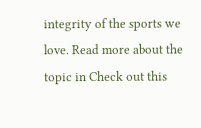integrity of the sports we love. Read more about the topic in Check out this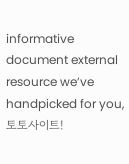informative document external resource we’ve handpicked for you, 토토사이트!